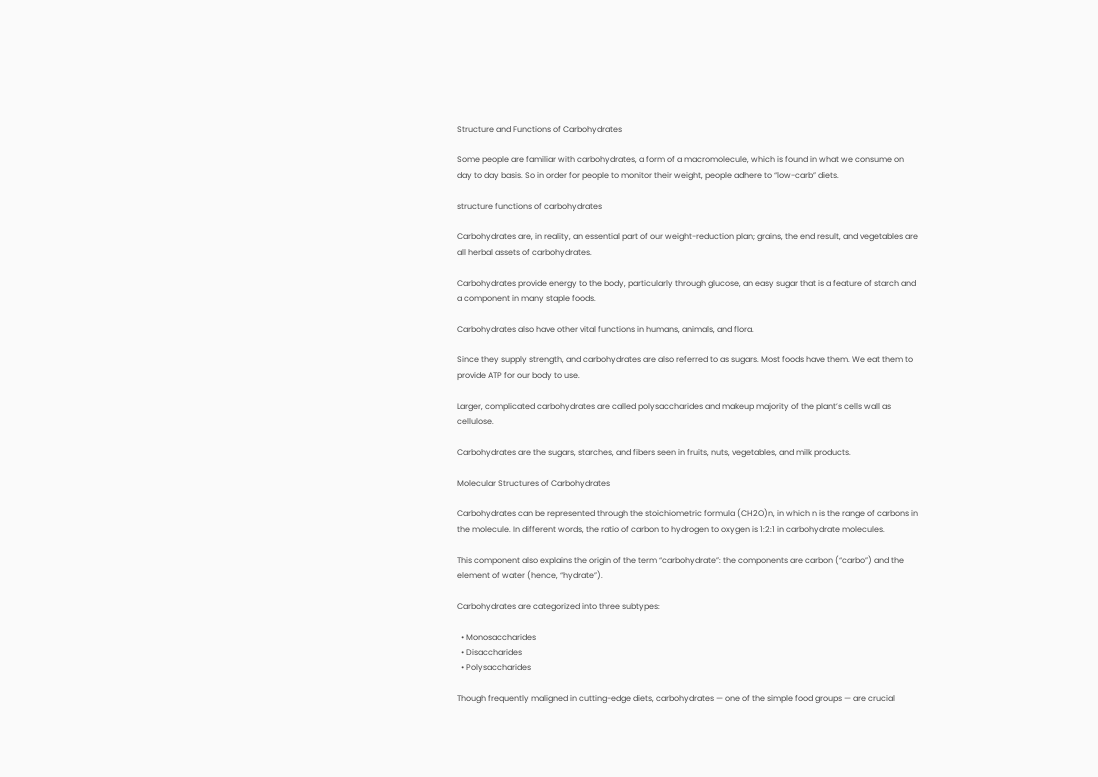Structure and Functions of Carbohydrates

Some people are familiar with carbohydrates, a form of a macromolecule, which is found in what we consume on day to day basis. So in order for people to monitor their weight, people adhere to “low-carb” diets.

structure functions of carbohydrates

Carbohydrates are, in reality, an essential part of our weight-reduction plan; grains, the end result, and vegetables are all herbal assets of carbohydrates.

Carbohydrates provide energy to the body, particularly through glucose, an easy sugar that is a feature of starch and a component in many staple foods.

Carbohydrates also have other vital functions in humans, animals, and flora.

Since they supply strength, and carbohydrates are also referred to as sugars. Most foods have them. We eat them to provide ATP for our body to use.

Larger, complicated carbohydrates are called polysaccharides and makeup majority of the plant’s cells wall as cellulose.

Carbohydrates are the sugars, starches, and fibers seen in fruits, nuts, vegetables, and milk products.

Molecular Structures of Carbohydrates

Carbohydrates can be represented through the stoichiometric formula (CH2O)n, in which n is the range of carbons in the molecule. In different words, the ratio of carbon to hydrogen to oxygen is 1:2:1 in carbohydrate molecules.

This component also explains the origin of the term “carbohydrate”: the components are carbon (“carbo”) and the element of water (hence, “hydrate”).

Carbohydrates are categorized into three subtypes:

  • Monosaccharides
  • Disaccharides
  • Polysaccharides

Though frequently maligned in cutting-edge diets, carbohydrates — one of the simple food groups — are crucial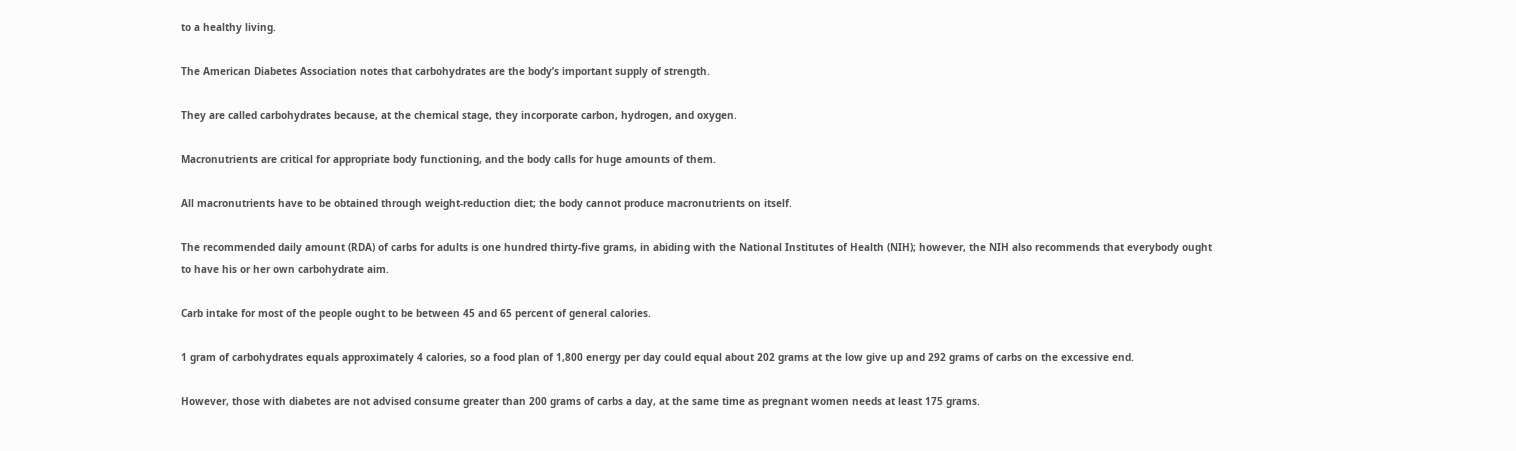to a healthy living.

The American Diabetes Association notes that carbohydrates are the body’s important supply of strength.

They are called carbohydrates because, at the chemical stage, they incorporate carbon, hydrogen, and oxygen.

Macronutrients are critical for appropriate body functioning, and the body calls for huge amounts of them.

All macronutrients have to be obtained through weight-reduction diet; the body cannot produce macronutrients on itself.

The recommended daily amount (RDA) of carbs for adults is one hundred thirty-five grams, in abiding with the National Institutes of Health (NIH); however, the NIH also recommends that everybody ought to have his or her own carbohydrate aim.

Carb intake for most of the people ought to be between 45 and 65 percent of general calories.

1 gram of carbohydrates equals approximately 4 calories, so a food plan of 1,800 energy per day could equal about 202 grams at the low give up and 292 grams of carbs on the excessive end.

However, those with diabetes are not advised consume greater than 200 grams of carbs a day, at the same time as pregnant women needs at least 175 grams.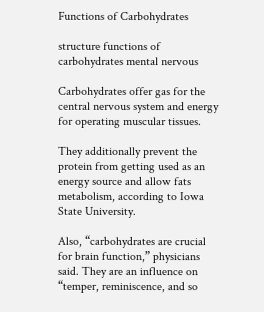Functions of Carbohydrates

structure functions of carbohydrates mental nervous

Carbohydrates offer gas for the central nervous system and energy for operating muscular tissues.

They additionally prevent the protein from getting used as an energy source and allow fats metabolism, according to Iowa State University.

Also, “carbohydrates are crucial for brain function,” physicians said. They are an influence on “temper, reminiscence, and so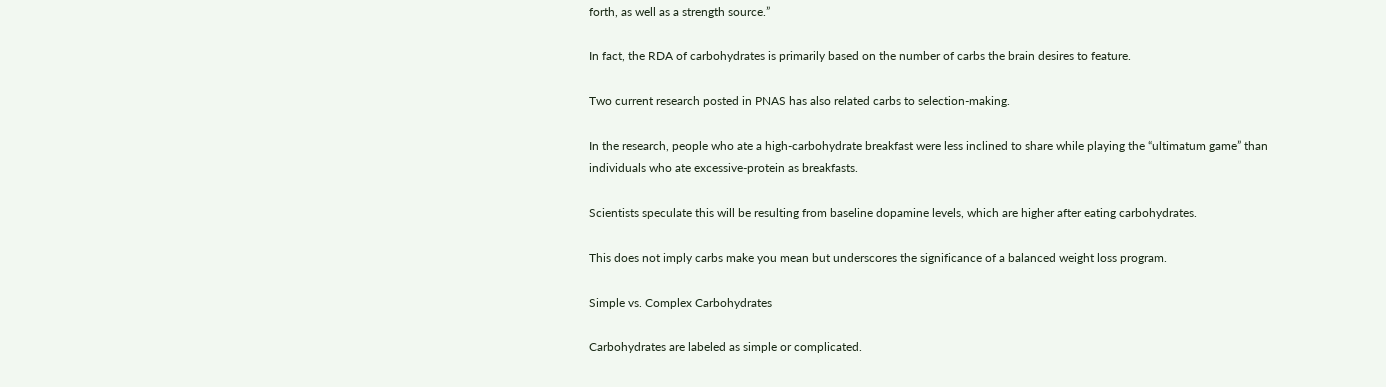forth, as well as a strength source.”

In fact, the RDA of carbohydrates is primarily based on the number of carbs the brain desires to feature.

Two current research posted in PNAS has also related carbs to selection-making.

In the research, people who ate a high-carbohydrate breakfast were less inclined to share while playing the “ultimatum game” than individuals who ate excessive-protein as breakfasts.

Scientists speculate this will be resulting from baseline dopamine levels, which are higher after eating carbohydrates.

This does not imply carbs make you mean but underscores the significance of a balanced weight loss program.

Simple vs. Complex Carbohydrates

Carbohydrates are labeled as simple or complicated.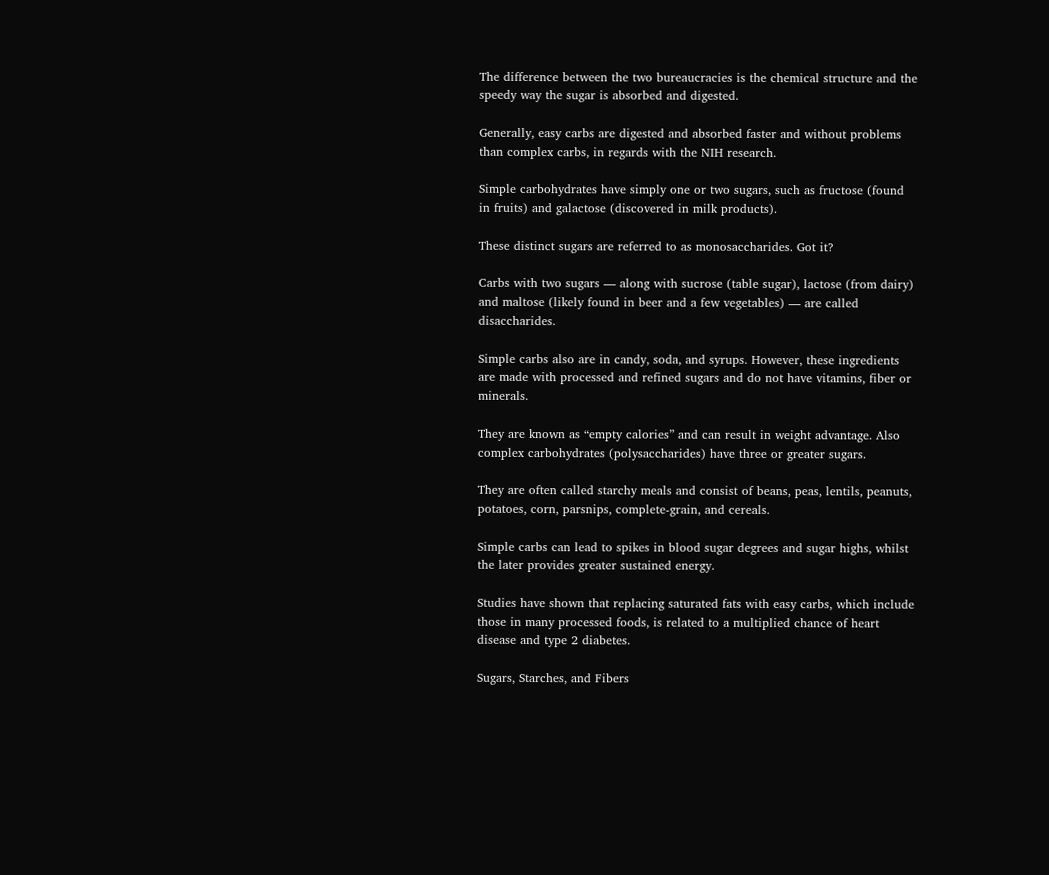The difference between the two bureaucracies is the chemical structure and the speedy way the sugar is absorbed and digested.

Generally, easy carbs are digested and absorbed faster and without problems than complex carbs, in regards with the NIH research.

Simple carbohydrates have simply one or two sugars, such as fructose (found in fruits) and galactose (discovered in milk products).

These distinct sugars are referred to as monosaccharides. Got it?

Carbs with two sugars — along with sucrose (table sugar), lactose (from dairy) and maltose (likely found in beer and a few vegetables) — are called disaccharides.

Simple carbs also are in candy, soda, and syrups. However, these ingredients are made with processed and refined sugars and do not have vitamins, fiber or minerals.

They are known as “empty calories” and can result in weight advantage. Also complex carbohydrates (polysaccharides) have three or greater sugars.

They are often called starchy meals and consist of beans, peas, lentils, peanuts, potatoes, corn, parsnips, complete-grain, and cereals.

Simple carbs can lead to spikes in blood sugar degrees and sugar highs, whilst the later provides greater sustained energy.

Studies have shown that replacing saturated fats with easy carbs, which include those in many processed foods, is related to a multiplied chance of heart disease and type 2 diabetes.

Sugars, Starches, and Fibers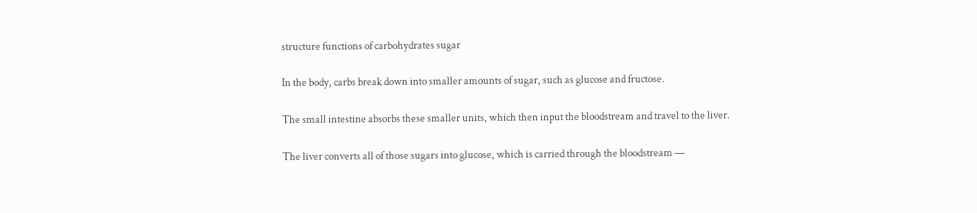structure functions of carbohydrates sugar

In the body, carbs break down into smaller amounts of sugar, such as glucose and fructose.

The small intestine absorbs these smaller units, which then input the bloodstream and travel to the liver.

The liver converts all of those sugars into glucose, which is carried through the bloodstream —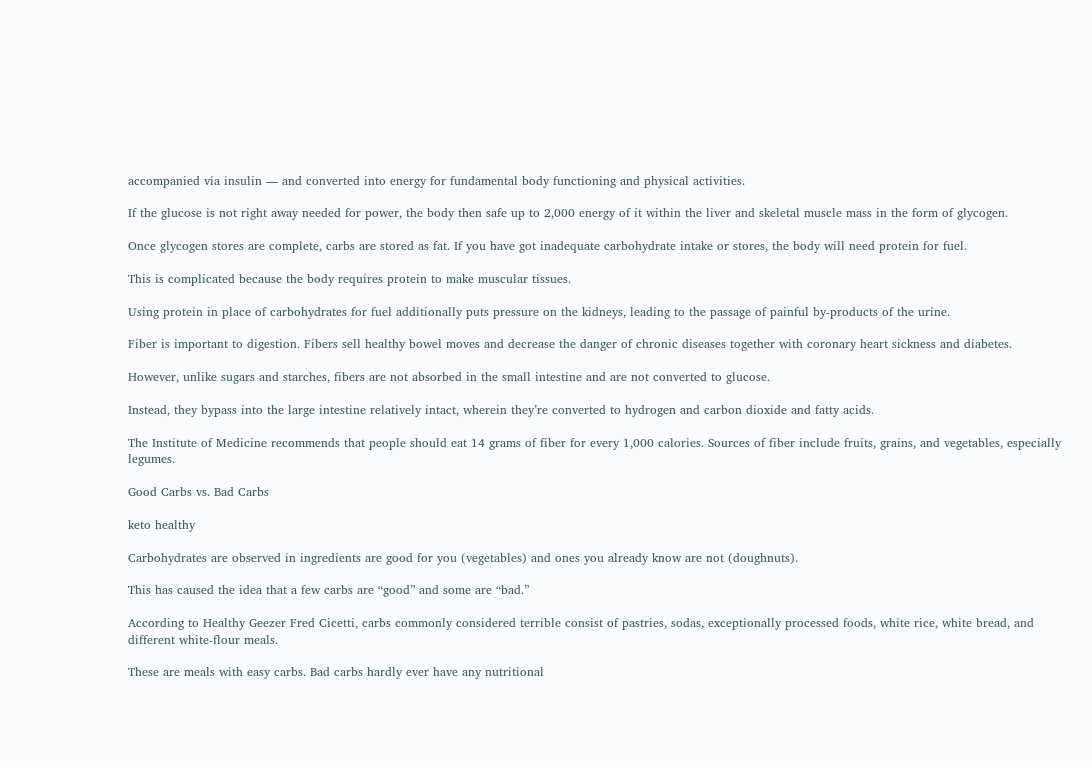accompanied via insulin — and converted into energy for fundamental body functioning and physical activities.

If the glucose is not right away needed for power, the body then safe up to 2,000 energy of it within the liver and skeletal muscle mass in the form of glycogen.

Once glycogen stores are complete, carbs are stored as fat. If you have got inadequate carbohydrate intake or stores, the body will need protein for fuel.

This is complicated because the body requires protein to make muscular tissues.

Using protein in place of carbohydrates for fuel additionally puts pressure on the kidneys, leading to the passage of painful by-products of the urine.

Fiber is important to digestion. Fibers sell healthy bowel moves and decrease the danger of chronic diseases together with coronary heart sickness and diabetes.

However, unlike sugars and starches, fibers are not absorbed in the small intestine and are not converted to glucose.

Instead, they bypass into the large intestine relatively intact, wherein they’re converted to hydrogen and carbon dioxide and fatty acids.

The Institute of Medicine recommends that people should eat 14 grams of fiber for every 1,000 calories. Sources of fiber include fruits, grains, and vegetables, especially legumes.

Good Carbs vs. Bad Carbs

keto healthy

Carbohydrates are observed in ingredients are good for you (vegetables) and ones you already know are not (doughnuts).

This has caused the idea that a few carbs are “good” and some are “bad.”

According to Healthy Geezer Fred Cicetti, carbs commonly considered terrible consist of pastries, sodas, exceptionally processed foods, white rice, white bread, and different white-flour meals.

These are meals with easy carbs. Bad carbs hardly ever have any nutritional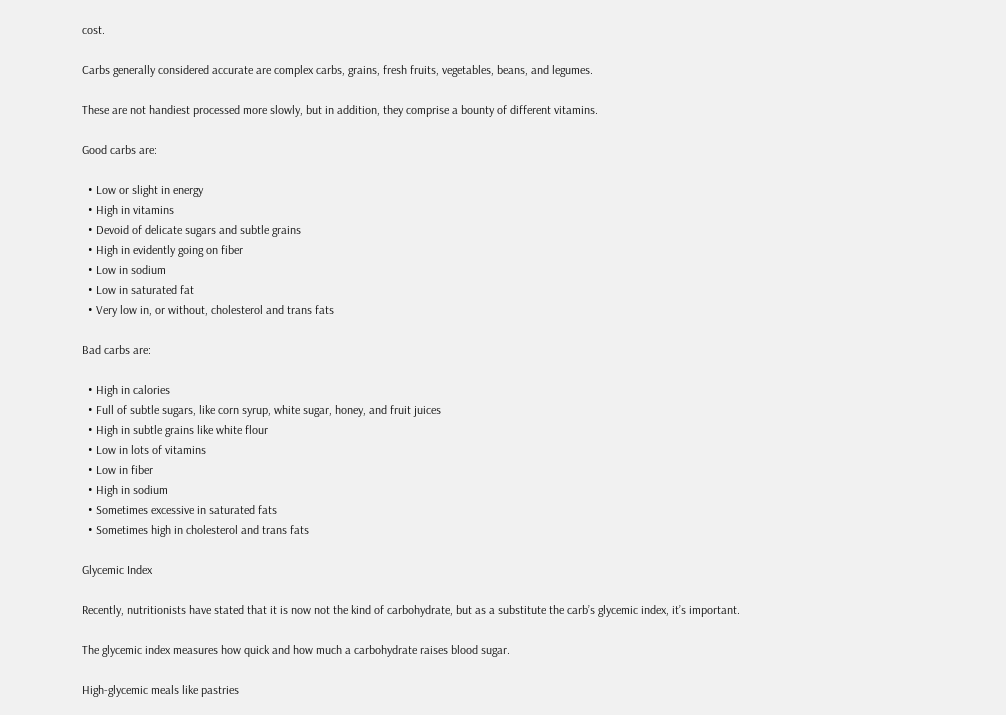cost.

Carbs generally considered accurate are complex carbs, grains, fresh fruits, vegetables, beans, and legumes.

These are not handiest processed more slowly, but in addition, they comprise a bounty of different vitamins.

Good carbs are:

  • Low or slight in energy
  • High in vitamins
  • Devoid of delicate sugars and subtle grains
  • High in evidently going on fiber
  • Low in sodium
  • Low in saturated fat
  • Very low in, or without, cholesterol and trans fats

Bad carbs are:

  • High in calories
  • Full of subtle sugars, like corn syrup, white sugar, honey, and fruit juices
  • High in subtle grains like white flour
  • Low in lots of vitamins
  • Low in fiber
  • High in sodium
  • Sometimes excessive in saturated fats
  • Sometimes high in cholesterol and trans fats

Glycemic Index

Recently, nutritionists have stated that it is now not the kind of carbohydrate, but as a substitute the carb’s glycemic index, it’s important.

The glycemic index measures how quick and how much a carbohydrate raises blood sugar.

High-glycemic meals like pastries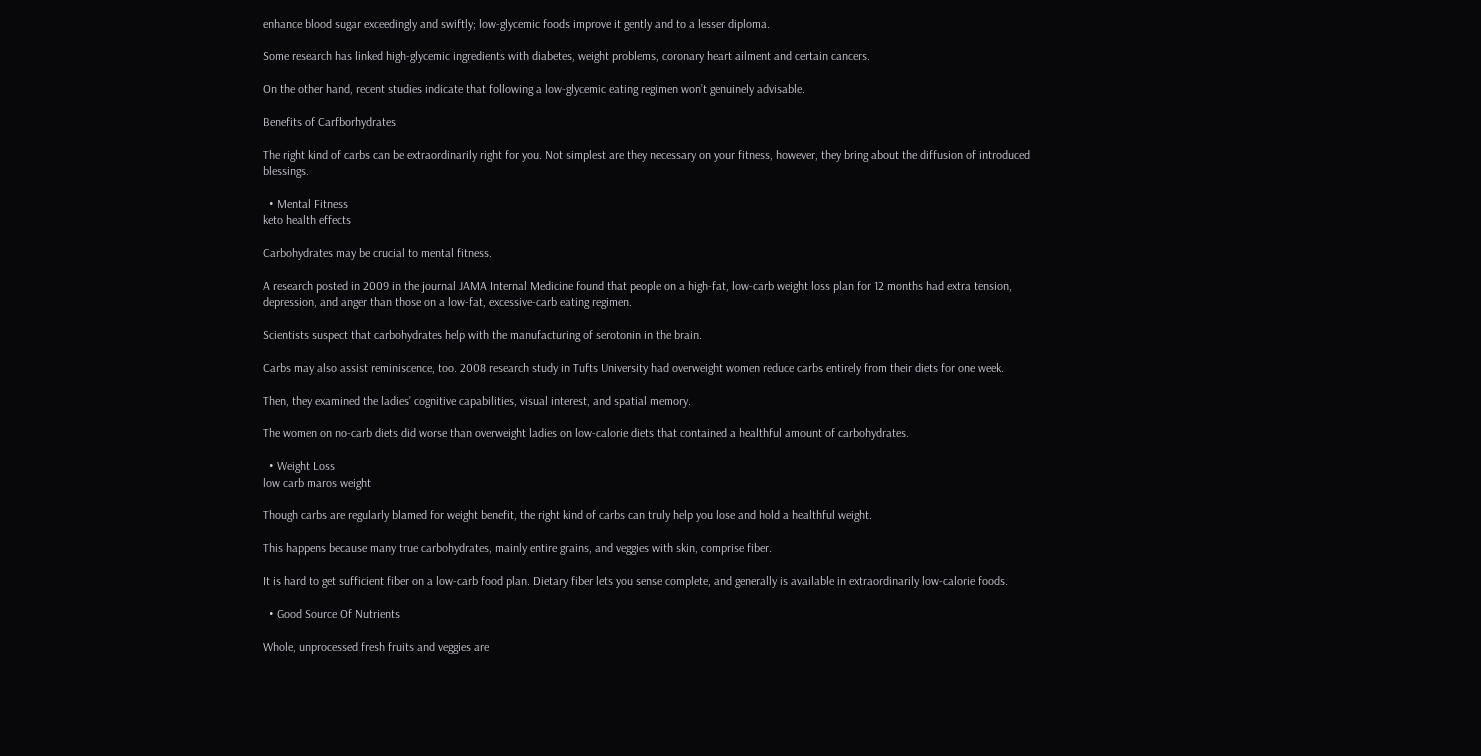enhance blood sugar exceedingly and swiftly; low-glycemic foods improve it gently and to a lesser diploma.

Some research has linked high-glycemic ingredients with diabetes, weight problems, coronary heart ailment and certain cancers.

On the other hand, recent studies indicate that following a low-glycemic eating regimen won’t genuinely advisable.

Benefits of Carfborhydrates

The right kind of carbs can be extraordinarily right for you. Not simplest are they necessary on your fitness, however, they bring about the diffusion of introduced blessings.

  • Mental Fitness
keto health effects

Carbohydrates may be crucial to mental fitness.

A research posted in 2009 in the journal JAMA Internal Medicine found that people on a high-fat, low-carb weight loss plan for 12 months had extra tension, depression, and anger than those on a low-fat, excessive-carb eating regimen.

Scientists suspect that carbohydrates help with the manufacturing of serotonin in the brain.

Carbs may also assist reminiscence, too. 2008 research study in Tufts University had overweight women reduce carbs entirely from their diets for one week.

Then, they examined the ladies’ cognitive capabilities, visual interest, and spatial memory.

The women on no-carb diets did worse than overweight ladies on low-calorie diets that contained a healthful amount of carbohydrates.

  • Weight Loss
low carb maros weight

Though carbs are regularly blamed for weight benefit, the right kind of carbs can truly help you lose and hold a healthful weight.

This happens because many true carbohydrates, mainly entire grains, and veggies with skin, comprise fiber.

It is hard to get sufficient fiber on a low-carb food plan. Dietary fiber lets you sense complete, and generally is available in extraordinarily low-calorie foods.

  • Good Source Of Nutrients

Whole, unprocessed fresh fruits and veggies are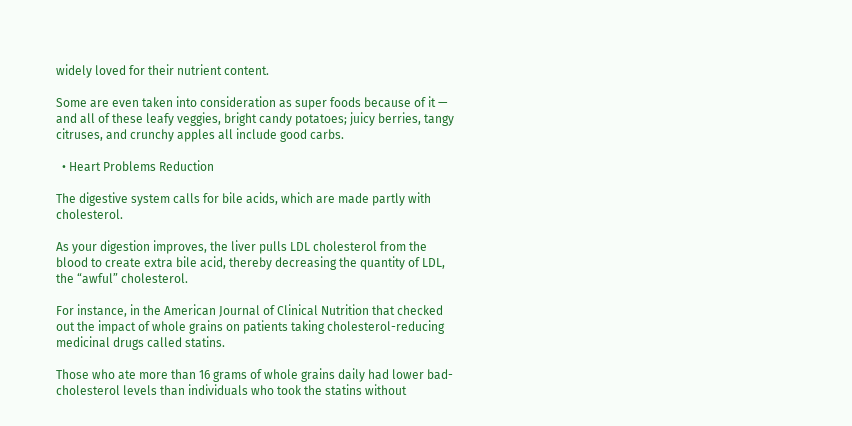widely loved for their nutrient content.

Some are even taken into consideration as super foods because of it — and all of these leafy veggies, bright candy potatoes; juicy berries, tangy citruses, and crunchy apples all include good carbs.

  • Heart Problems Reduction

The digestive system calls for bile acids, which are made partly with cholesterol.

As your digestion improves, the liver pulls LDL cholesterol from the blood to create extra bile acid, thereby decreasing the quantity of LDL, the “awful” cholesterol.

For instance, in the American Journal of Clinical Nutrition that checked out the impact of whole grains on patients taking cholesterol-reducing medicinal drugs called statins.

Those who ate more than 16 grams of whole grains daily had lower bad-cholesterol levels than individuals who took the statins without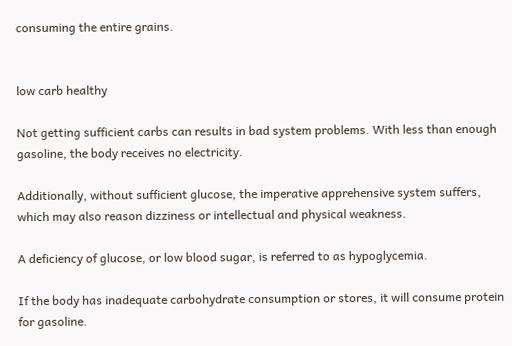consuming the entire grains.


low carb healthy

Not getting sufficient carbs can results in bad system problems. With less than enough gasoline, the body receives no electricity.

Additionally, without sufficient glucose, the imperative apprehensive system suffers, which may also reason dizziness or intellectual and physical weakness.

A deficiency of glucose, or low blood sugar, is referred to as hypoglycemia.

If the body has inadequate carbohydrate consumption or stores, it will consume protein for gasoline.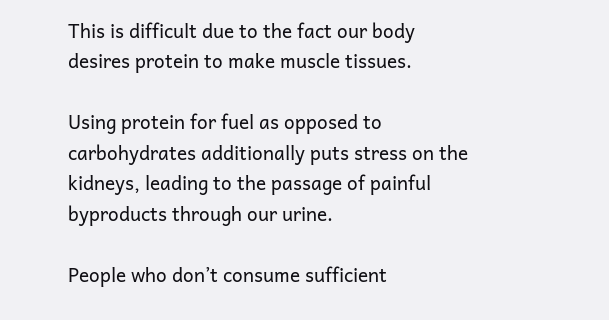This is difficult due to the fact our body desires protein to make muscle tissues.

Using protein for fuel as opposed to carbohydrates additionally puts stress on the kidneys, leading to the passage of painful byproducts through our urine.

People who don’t consume sufficient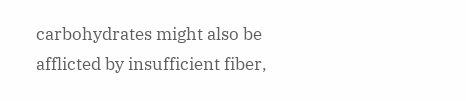carbohydrates might also be afflicted by insufficient fiber,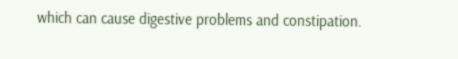which can cause digestive problems and constipation.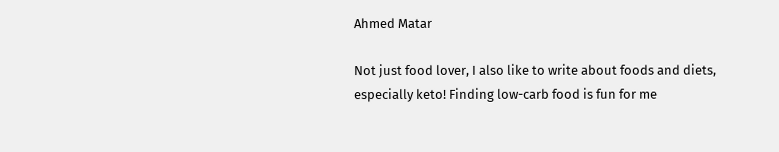Ahmed Matar

Not just food lover, I also like to write about foods and diets, especially keto! Finding low-carb food is fun for me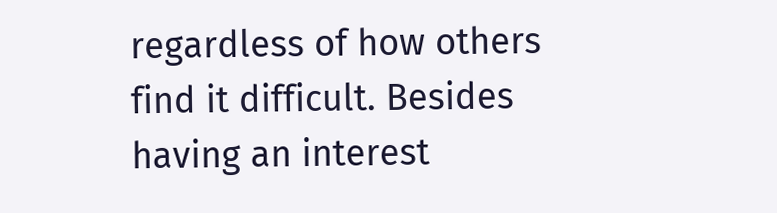regardless of how others find it difficult. Besides having an interest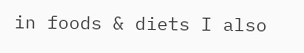in foods & diets I also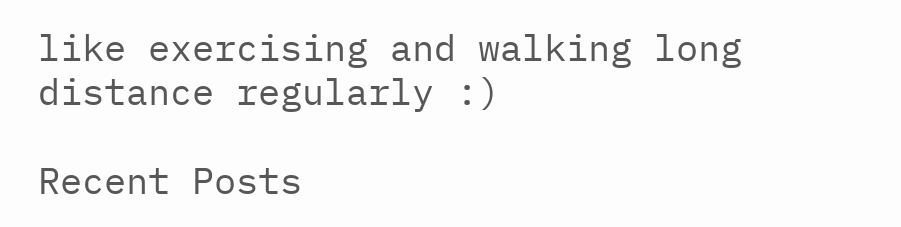like exercising and walking long distance regularly :)

Recent Posts